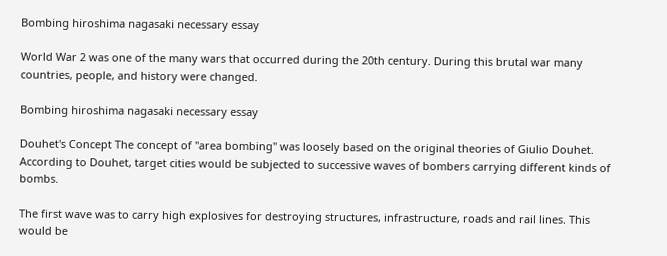Bombing hiroshima nagasaki necessary essay

World War 2 was one of the many wars that occurred during the 20th century. During this brutal war many countries, people, and history were changed.

Bombing hiroshima nagasaki necessary essay

Douhet's Concept The concept of "area bombing" was loosely based on the original theories of Giulio Douhet. According to Douhet, target cities would be subjected to successive waves of bombers carrying different kinds of bombs.

The first wave was to carry high explosives for destroying structures, infrastructure, roads and rail lines. This would be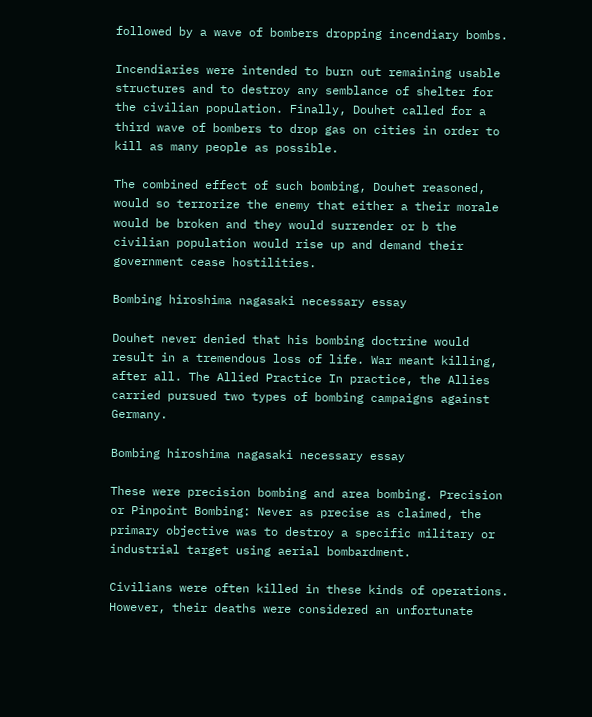followed by a wave of bombers dropping incendiary bombs.

Incendiaries were intended to burn out remaining usable structures and to destroy any semblance of shelter for the civilian population. Finally, Douhet called for a third wave of bombers to drop gas on cities in order to kill as many people as possible.

The combined effect of such bombing, Douhet reasoned, would so terrorize the enemy that either a their morale would be broken and they would surrender or b the civilian population would rise up and demand their government cease hostilities.

Bombing hiroshima nagasaki necessary essay

Douhet never denied that his bombing doctrine would result in a tremendous loss of life. War meant killing, after all. The Allied Practice In practice, the Allies carried pursued two types of bombing campaigns against Germany.

Bombing hiroshima nagasaki necessary essay

These were precision bombing and area bombing. Precision or Pinpoint Bombing: Never as precise as claimed, the primary objective was to destroy a specific military or industrial target using aerial bombardment.

Civilians were often killed in these kinds of operations. However, their deaths were considered an unfortunate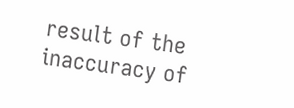result of the inaccuracy of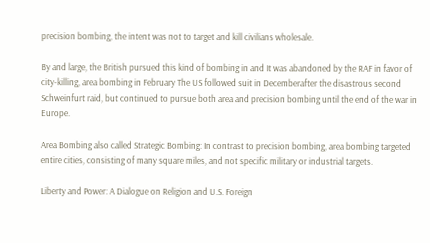precision bombing, the intent was not to target and kill civilians wholesale.

By and large, the British pursued this kind of bombing in and It was abandoned by the RAF in favor of city-killing, area bombing in February The US followed suit in Decemberafter the disastrous second Schweinfurt raid, but continued to pursue both area and precision bombing until the end of the war in Europe.

Area Bombing also called Strategic Bombing: In contrast to precision bombing, area bombing targeted entire cities, consisting of many square miles, and not specific military or industrial targets.

Liberty and Power: A Dialogue on Religion and U.S. Foreign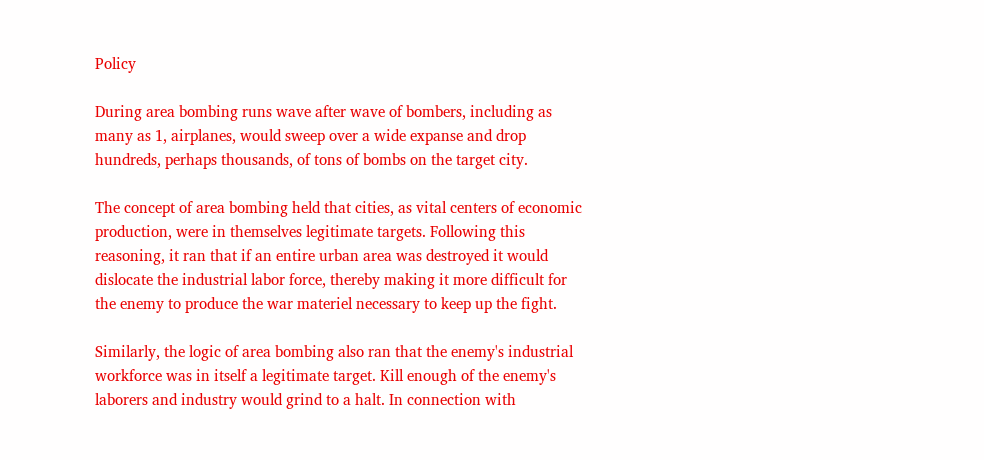Policy

During area bombing runs wave after wave of bombers, including as many as 1, airplanes, would sweep over a wide expanse and drop hundreds, perhaps thousands, of tons of bombs on the target city.

The concept of area bombing held that cities, as vital centers of economic production, were in themselves legitimate targets. Following this reasoning, it ran that if an entire urban area was destroyed it would dislocate the industrial labor force, thereby making it more difficult for the enemy to produce the war materiel necessary to keep up the fight.

Similarly, the logic of area bombing also ran that the enemy's industrial workforce was in itself a legitimate target. Kill enough of the enemy's laborers and industry would grind to a halt. In connection with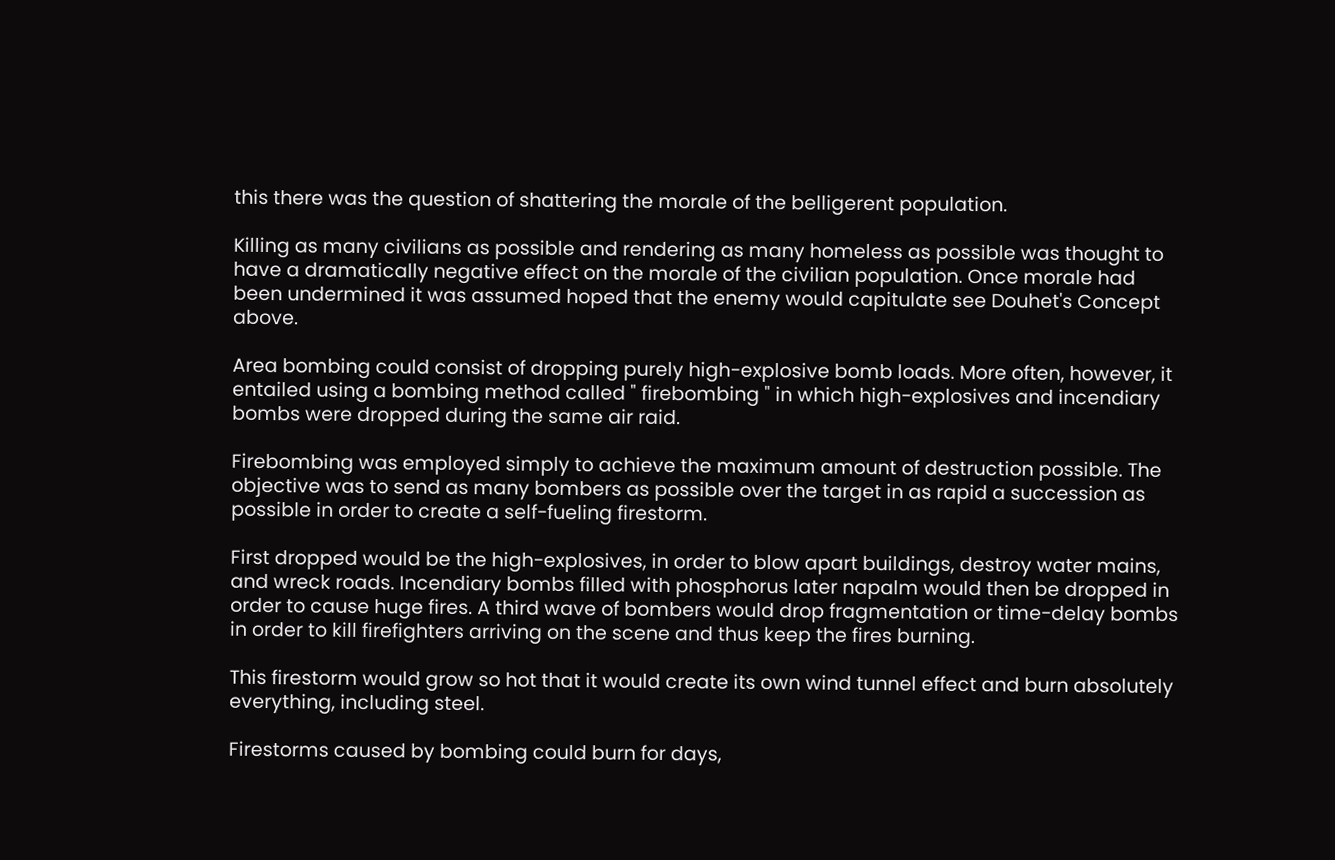this there was the question of shattering the morale of the belligerent population.

Killing as many civilians as possible and rendering as many homeless as possible was thought to have a dramatically negative effect on the morale of the civilian population. Once morale had been undermined it was assumed hoped that the enemy would capitulate see Douhet's Concept above.

Area bombing could consist of dropping purely high-explosive bomb loads. More often, however, it entailed using a bombing method called " firebombing " in which high-explosives and incendiary bombs were dropped during the same air raid.

Firebombing was employed simply to achieve the maximum amount of destruction possible. The objective was to send as many bombers as possible over the target in as rapid a succession as possible in order to create a self-fueling firestorm.

First dropped would be the high-explosives, in order to blow apart buildings, destroy water mains, and wreck roads. Incendiary bombs filled with phosphorus later napalm would then be dropped in order to cause huge fires. A third wave of bombers would drop fragmentation or time-delay bombs in order to kill firefighters arriving on the scene and thus keep the fires burning.

This firestorm would grow so hot that it would create its own wind tunnel effect and burn absolutely everything, including steel.

Firestorms caused by bombing could burn for days,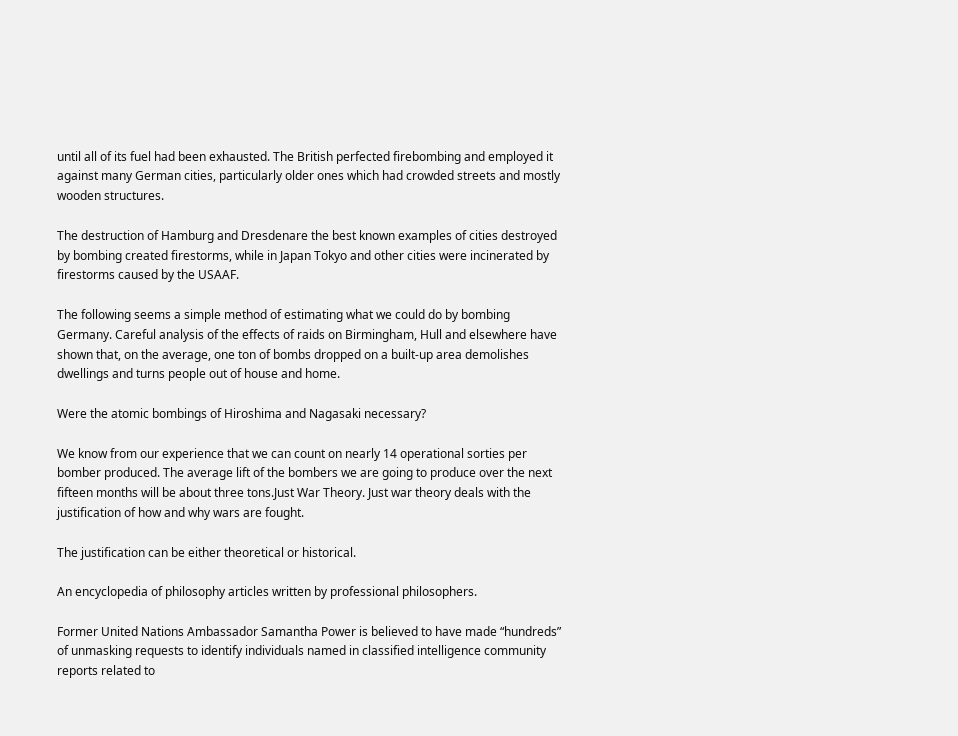until all of its fuel had been exhausted. The British perfected firebombing and employed it against many German cities, particularly older ones which had crowded streets and mostly wooden structures.

The destruction of Hamburg and Dresdenare the best known examples of cities destroyed by bombing created firestorms, while in Japan Tokyo and other cities were incinerated by firestorms caused by the USAAF.

The following seems a simple method of estimating what we could do by bombing Germany. Careful analysis of the effects of raids on Birmingham, Hull and elsewhere have shown that, on the average, one ton of bombs dropped on a built-up area demolishes dwellings and turns people out of house and home.

Were the atomic bombings of Hiroshima and Nagasaki necessary?

We know from our experience that we can count on nearly 14 operational sorties per bomber produced. The average lift of the bombers we are going to produce over the next fifteen months will be about three tons.Just War Theory. Just war theory deals with the justification of how and why wars are fought.

The justification can be either theoretical or historical.

An encyclopedia of philosophy articles written by professional philosophers.

Former United Nations Ambassador Samantha Power is believed to have made “hundreds” of unmasking requests to identify individuals named in classified intelligence community reports related to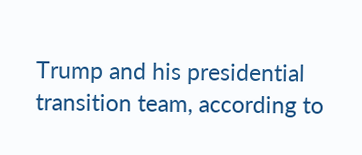Trump and his presidential transition team, according to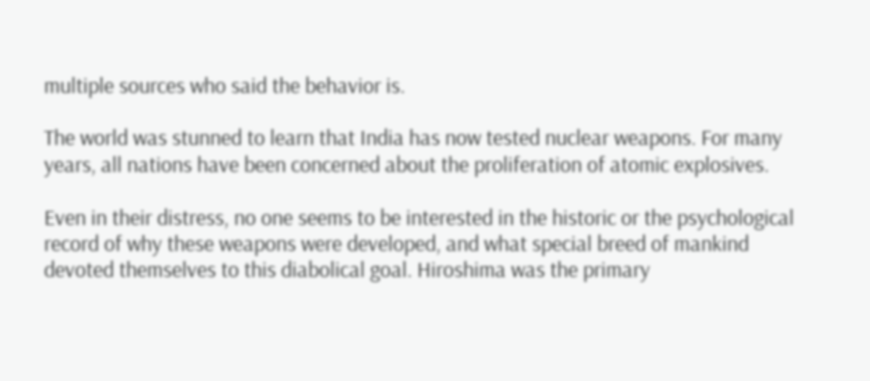multiple sources who said the behavior is.

The world was stunned to learn that India has now tested nuclear weapons. For many years, all nations have been concerned about the proliferation of atomic explosives.

Even in their distress, no one seems to be interested in the historic or the psychological record of why these weapons were developed, and what special breed of mankind devoted themselves to this diabolical goal. Hiroshima was the primary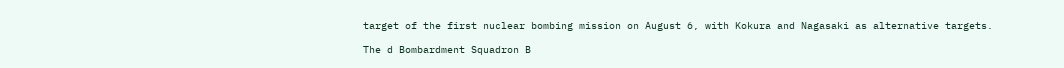target of the first nuclear bombing mission on August 6, with Kokura and Nagasaki as alternative targets.

The d Bombardment Squadron B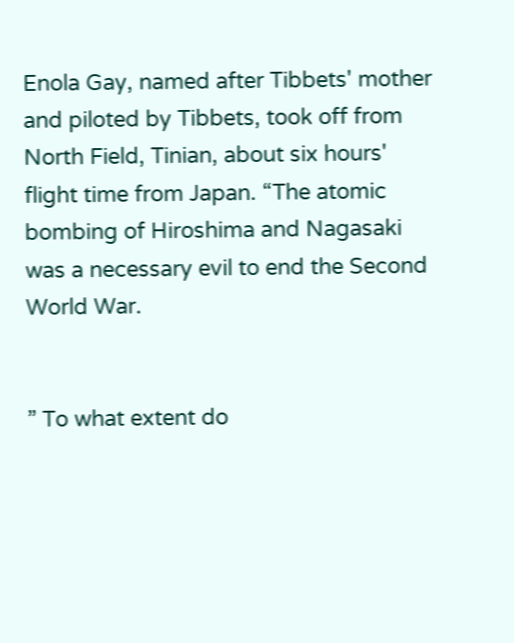Enola Gay, named after Tibbets' mother and piloted by Tibbets, took off from North Field, Tinian, about six hours' flight time from Japan. “The atomic bombing of Hiroshima and Nagasaki was a necessary evil to end the Second World War.


” To what extent do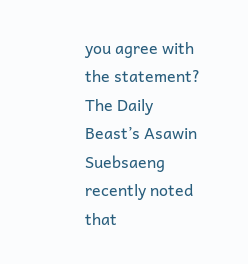you agree with the statement? The Daily Beast’s Asawin Suebsaeng recently noted that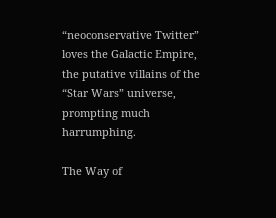“neoconservative Twitter” loves the Galactic Empire, the putative villains of the “Star Wars” universe, prompting much harrumphing.

The Way of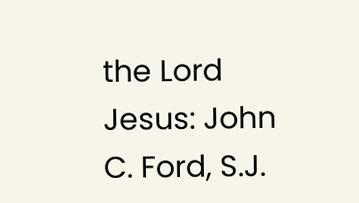the Lord Jesus: John C. Ford, S.J.